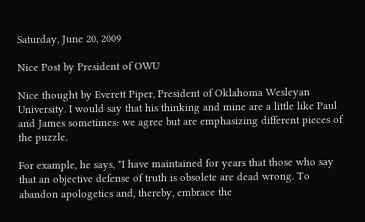Saturday, June 20, 2009

Nice Post by President of OWU

Nice thought by Everett Piper, President of Oklahoma Wesleyan University. I would say that his thinking and mine are a little like Paul and James sometimes: we agree but are emphasizing different pieces of the puzzle.

For example, he says, "I have maintained for years that those who say that an objective defense of truth is obsolete are dead wrong. To abandon apologetics and, thereby, embrace the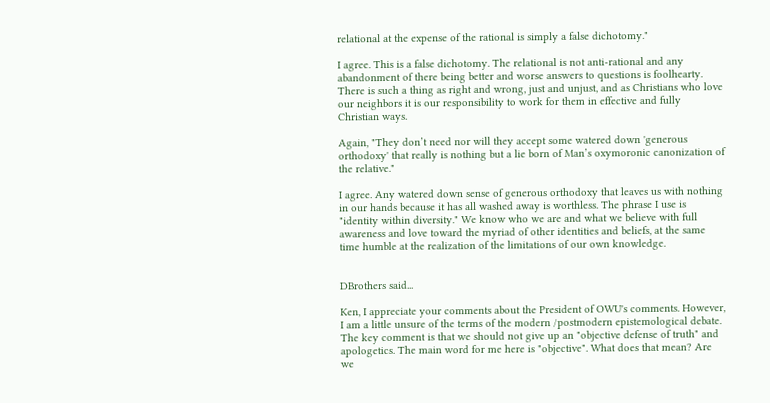relational at the expense of the rational is simply a false dichotomy."

I agree. This is a false dichotomy. The relational is not anti-rational and any abandonment of there being better and worse answers to questions is foolhearty. There is such a thing as right and wrong, just and unjust, and as Christians who love our neighbors it is our responsibility to work for them in effective and fully Christian ways.

Again, "They don’t need nor will they accept some watered down 'generous orthodoxy' that really is nothing but a lie born of Man’s oxymoronic canonization of the relative."

I agree. Any watered down sense of generous orthodoxy that leaves us with nothing in our hands because it has all washed away is worthless. The phrase I use is "identity within diversity." We know who we are and what we believe with full awareness and love toward the myriad of other identities and beliefs, at the same time humble at the realization of the limitations of our own knowledge.


DBrothers said...

Ken, I appreciate your comments about the President of OWU's comments. However, I am a little unsure of the terms of the modern /postmodern epistemological debate. The key comment is that we should not give up an "objective defense of truth" and apologetics. The main word for me here is "objective". What does that mean? Are we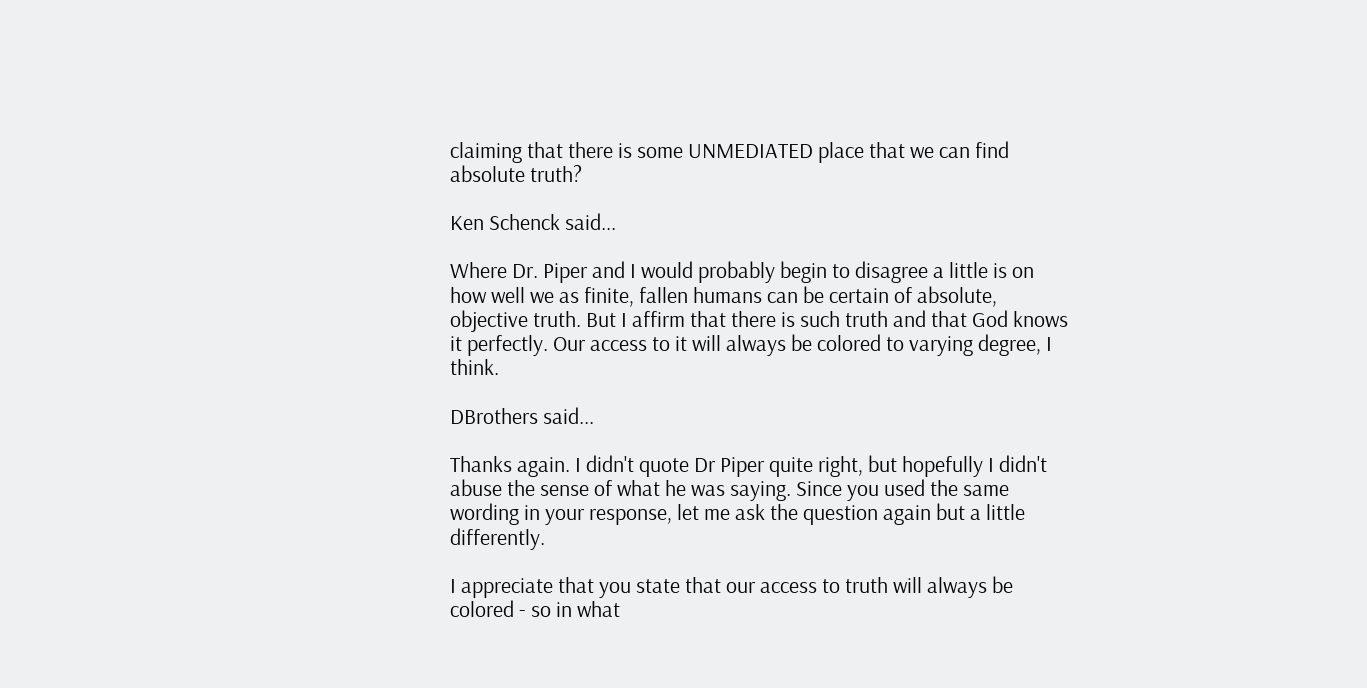claiming that there is some UNMEDIATED place that we can find absolute truth?

Ken Schenck said...

Where Dr. Piper and I would probably begin to disagree a little is on how well we as finite, fallen humans can be certain of absolute, objective truth. But I affirm that there is such truth and that God knows it perfectly. Our access to it will always be colored to varying degree, I think.

DBrothers said...

Thanks again. I didn't quote Dr Piper quite right, but hopefully I didn't abuse the sense of what he was saying. Since you used the same wording in your response, let me ask the question again but a little differently.

I appreciate that you state that our access to truth will always be colored - so in what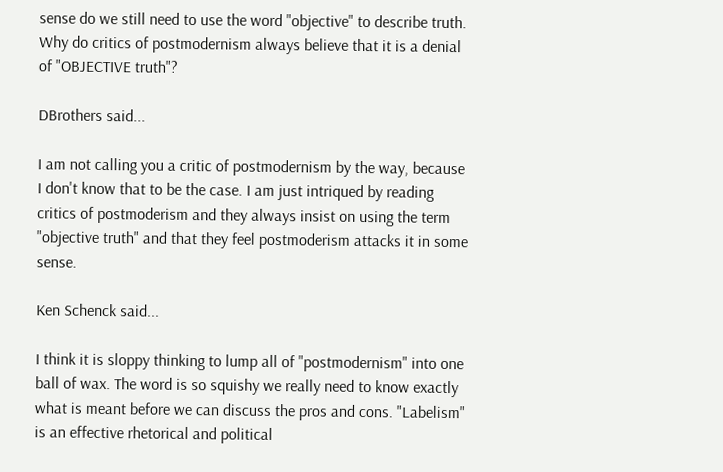sense do we still need to use the word "objective" to describe truth. Why do critics of postmodernism always believe that it is a denial of "OBJECTIVE truth"?

DBrothers said...

I am not calling you a critic of postmodernism by the way, because I don't know that to be the case. I am just intriqued by reading critics of postmoderism and they always insist on using the term "objective truth" and that they feel postmoderism attacks it in some sense.

Ken Schenck said...

I think it is sloppy thinking to lump all of "postmodernism" into one ball of wax. The word is so squishy we really need to know exactly what is meant before we can discuss the pros and cons. "Labelism" is an effective rhetorical and political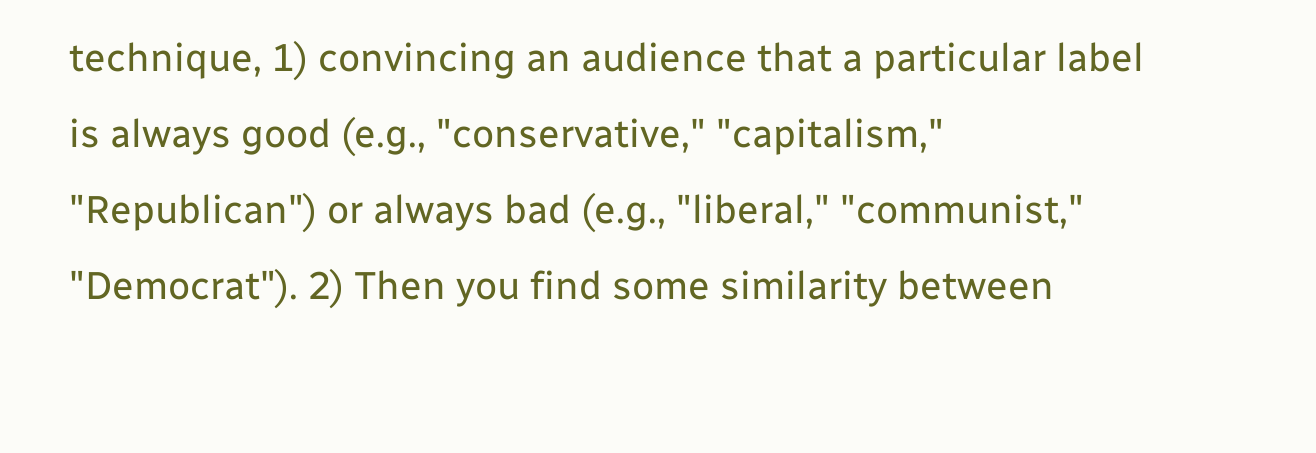technique, 1) convincing an audience that a particular label is always good (e.g., "conservative," "capitalism," "Republican") or always bad (e.g., "liberal," "communist," "Democrat"). 2) Then you find some similarity between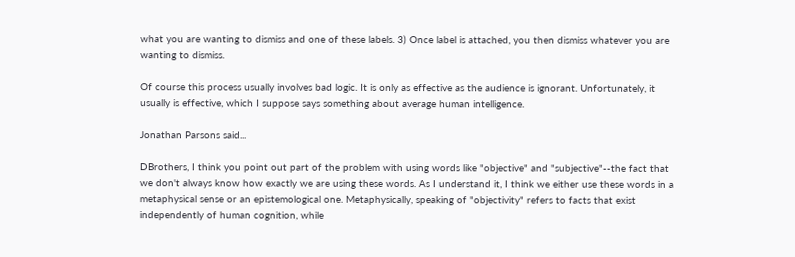what you are wanting to dismiss and one of these labels. 3) Once label is attached, you then dismiss whatever you are wanting to dismiss.

Of course this process usually involves bad logic. It is only as effective as the audience is ignorant. Unfortunately, it usually is effective, which I suppose says something about average human intelligence.

Jonathan Parsons said...

DBrothers, I think you point out part of the problem with using words like "objective" and "subjective"--the fact that we don't always know how exactly we are using these words. As I understand it, I think we either use these words in a metaphysical sense or an epistemological one. Metaphysically, speaking of "objectivity" refers to facts that exist independently of human cognition, while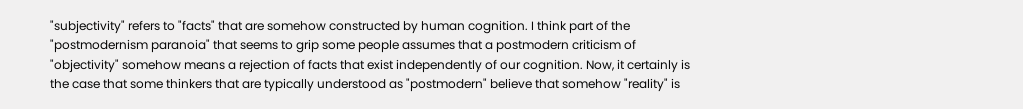"subjectivity" refers to "facts" that are somehow constructed by human cognition. I think part of the "postmodernism paranoia" that seems to grip some people assumes that a postmodern criticism of "objectivity" somehow means a rejection of facts that exist independently of our cognition. Now, it certainly is the case that some thinkers that are typically understood as "postmodern" believe that somehow "reality" is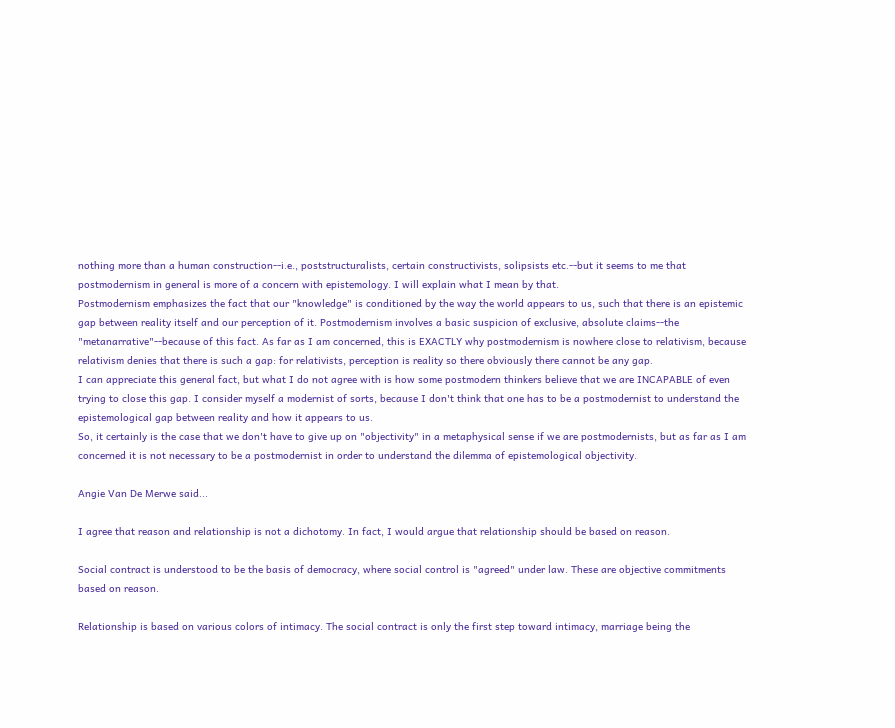nothing more than a human construction--i.e., poststructuralists, certain constructivists, solipsists etc.--but it seems to me that postmodernism in general is more of a concern with epistemology. I will explain what I mean by that.
Postmodernism emphasizes the fact that our "knowledge" is conditioned by the way the world appears to us, such that there is an epistemic gap between reality itself and our perception of it. Postmodernism involves a basic suspicion of exclusive, absolute claims--the "metanarrative"--because of this fact. As far as I am concerned, this is EXACTLY why postmodernism is nowhere close to relativism, because relativism denies that there is such a gap: for relativists, perception is reality so there obviously there cannot be any gap.
I can appreciate this general fact, but what I do not agree with is how some postmodern thinkers believe that we are INCAPABLE of even trying to close this gap. I consider myself a modernist of sorts, because I don't think that one has to be a postmodernist to understand the epistemological gap between reality and how it appears to us.
So, it certainly is the case that we don't have to give up on "objectivity" in a metaphysical sense if we are postmodernists, but as far as I am concerned it is not necessary to be a postmodernist in order to understand the dilemma of epistemological objectivity.

Angie Van De Merwe said...

I agree that reason and relationship is not a dichotomy. In fact, I would argue that relationship should be based on reason.

Social contract is understood to be the basis of democracy, where social control is "agreed" under law. These are objective commitments based on reason.

Relationship is based on various colors of intimacy. The social contract is only the first step toward intimacy, marriage being the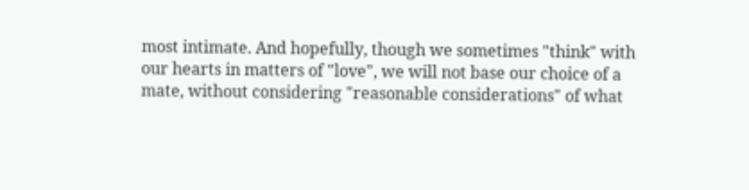most intimate. And hopefully, though we sometimes "think" with our hearts in matters of "love", we will not base our choice of a mate, without considering "reasonable considerations" of what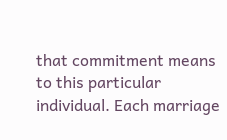that commitment means to this particular individual. Each marriage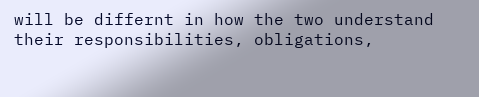will be differnt in how the two understand their responsibilities, obligations,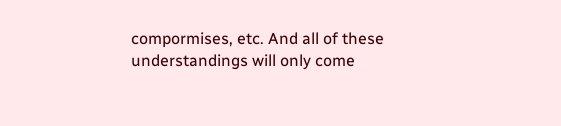compormises, etc. And all of these understandings will only come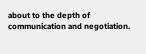about to the depth of communication and negotiation.